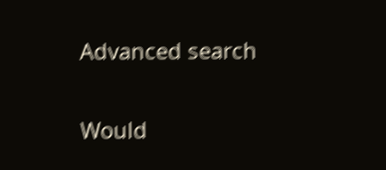Advanced search

Would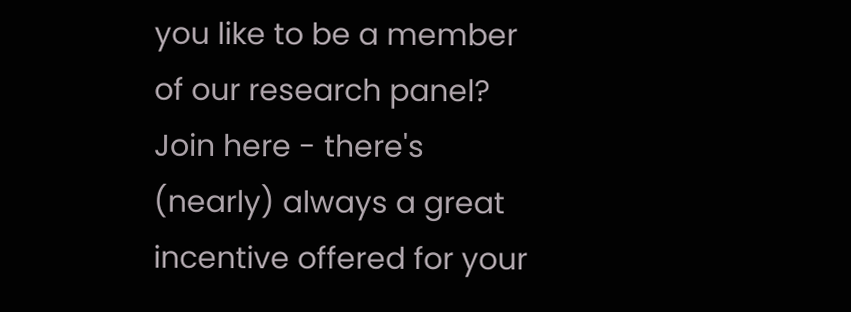you like to be a member of our research panel? Join here - there's (nearly) always a great incentive offered for your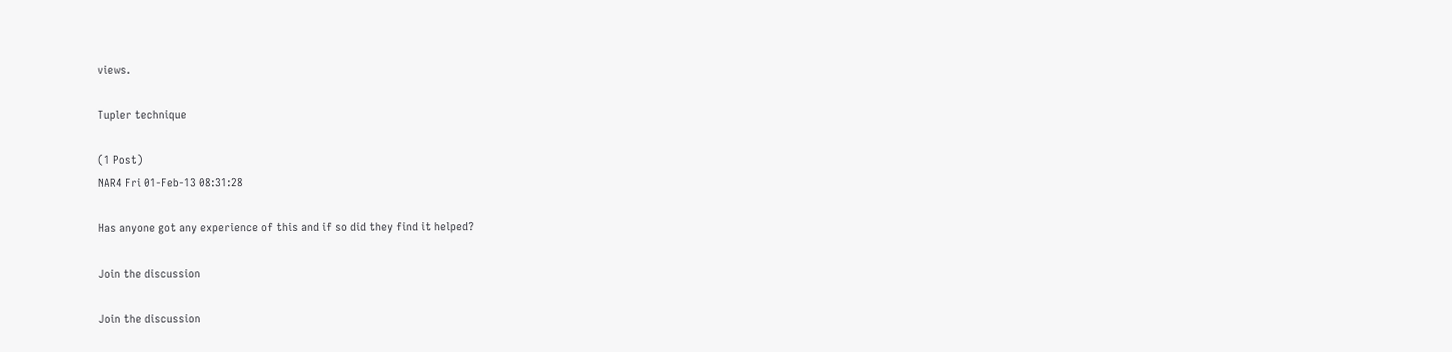views.

Tupler technique

(1 Post)
NAR4 Fri 01-Feb-13 08:31:28

Has anyone got any experience of this and if so did they find it helped?

Join the discussion

Join the discussion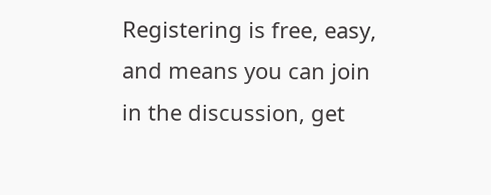Registering is free, easy, and means you can join in the discussion, get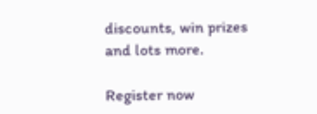discounts, win prizes and lots more.

Register now